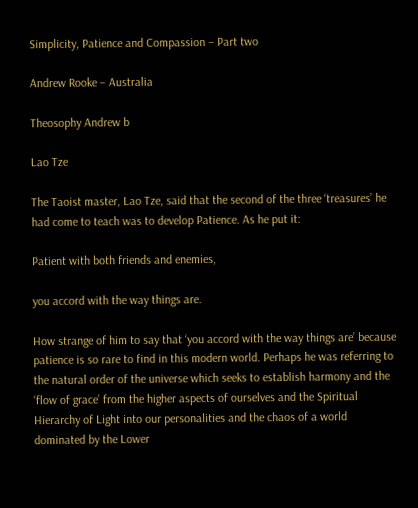Simplicity, Patience and Compassion – Part two

Andrew Rooke – Australia

Theosophy Andrew b

Lao Tze

The Taoist master, Lao Tze, said that the second of the three ‘treasures’ he had come to teach was to develop Patience. As he put it:

Patient with both friends and enemies,

you accord with the way things are.

How strange of him to say that ‘you accord with the way things are’ because patience is so rare to find in this modern world. Perhaps he was referring to the natural order of the universe which seeks to establish harmony and the ‘flow of grace’ from the higher aspects of ourselves and the Spiritual Hierarchy of Light into our personalities and the chaos of a world dominated by the Lower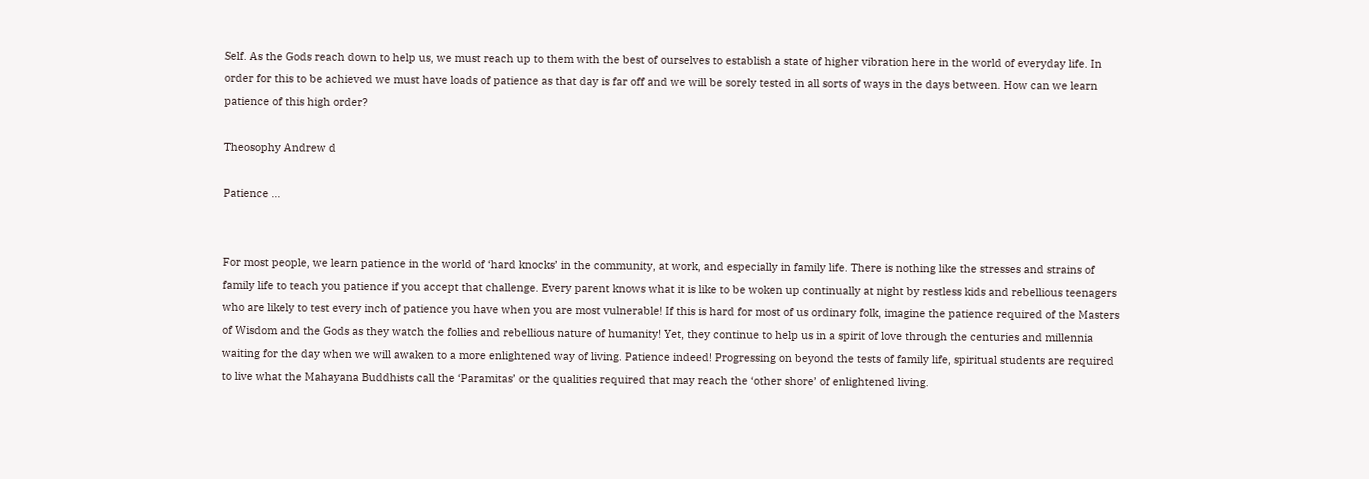Self. As the Gods reach down to help us, we must reach up to them with the best of ourselves to establish a state of higher vibration here in the world of everyday life. In order for this to be achieved we must have loads of patience as that day is far off and we will be sorely tested in all sorts of ways in the days between. How can we learn patience of this high order?

Theosophy Andrew d

Patience ...


For most people, we learn patience in the world of ‘hard knocks’ in the community, at work, and especially in family life. There is nothing like the stresses and strains of family life to teach you patience if you accept that challenge. Every parent knows what it is like to be woken up continually at night by restless kids and rebellious teenagers who are likely to test every inch of patience you have when you are most vulnerable! If this is hard for most of us ordinary folk, imagine the patience required of the Masters of Wisdom and the Gods as they watch the follies and rebellious nature of humanity! Yet, they continue to help us in a spirit of love through the centuries and millennia waiting for the day when we will awaken to a more enlightened way of living. Patience indeed! Progressing on beyond the tests of family life, spiritual students are required to live what the Mahayana Buddhists call the ‘Paramitas’ or the qualities required that may reach the ‘other shore’ of enlightened living.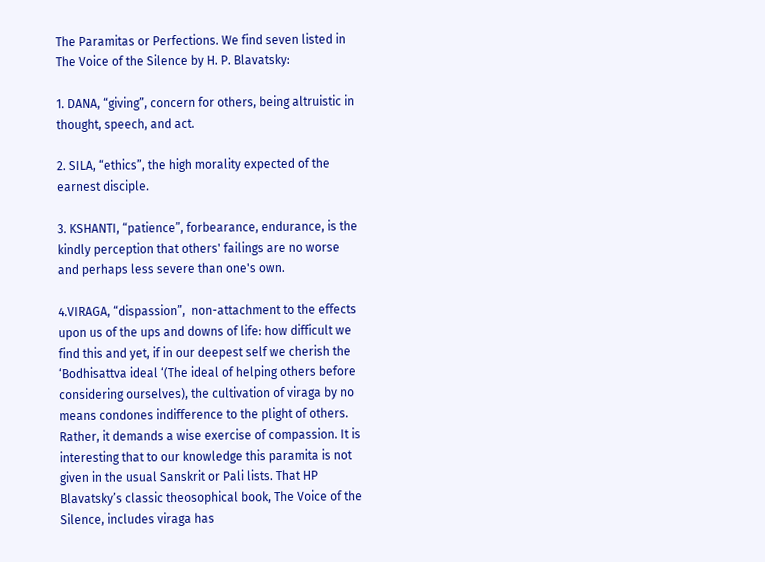The Paramitas or Perfections. We find seven listed in The Voice of the Silence by H. P. Blavatsky:

1. DANA, “giving”, concern for others, being altruistic in thought, speech, and act.

2. SILA, “ethics”, the high morality expected of the earnest disciple.

3. KSHANTI, “patience”, forbearance, endurance, is the kindly perception that others' failings are no worse and perhaps less severe than one's own.

4.VIRAGA, “dispassion”,  non-attachment to the effects upon us of the ups and downs of life: how difficult we find this and yet, if in our deepest self we cherish the ‘Bodhisattva ideal ‘(The ideal of helping others before considering ourselves), the cultivation of viraga by no means condones indifference to the plight of others. Rather, it demands a wise exercise of compassion. It is interesting that to our knowledge this paramita is not given in the usual Sanskrit or Pali lists. That HP Blavatsky’s classic theosophical book, The Voice of the Silence, includes viraga has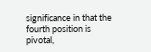significance in that the fourth position is pivotal,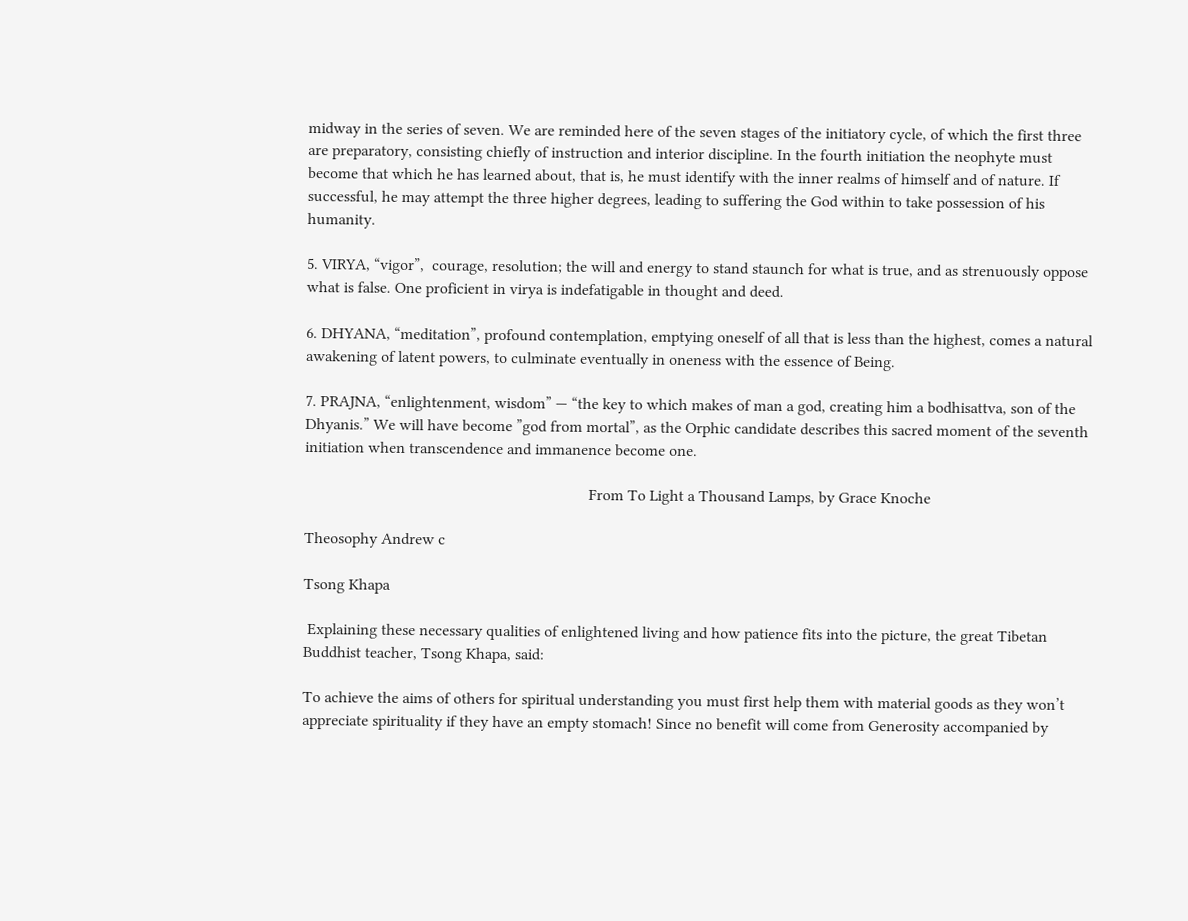midway in the series of seven. We are reminded here of the seven stages of the initiatory cycle, of which the first three are preparatory, consisting chiefly of instruction and interior discipline. In the fourth initiation the neophyte must become that which he has learned about, that is, he must identify with the inner realms of himself and of nature. If successful, he may attempt the three higher degrees, leading to suffering the God within to take possession of his humanity.

5. VIRYA, “vigor”,  courage, resolution; the will and energy to stand staunch for what is true, and as strenuously oppose what is false. One proficient in virya is indefatigable in thought and deed.

6. DHYANA, “meditation”, profound contemplation, emptying oneself of all that is less than the highest, comes a natural awakening of latent powers, to culminate eventually in oneness with the essence of Being.

7. PRAJNA, “enlightenment, wisdom” — “the key to which makes of man a god, creating him a bodhisattva, son of the Dhyanis.” We will have become ”god from mortal”, as the Orphic candidate describes this sacred moment of the seventh initiation when transcendence and immanence become one.

                                                                       From To Light a Thousand Lamps, by Grace Knoche

Theosophy Andrew c

Tsong Khapa

 Explaining these necessary qualities of enlightened living and how patience fits into the picture, the great Tibetan Buddhist teacher, Tsong Khapa, said:

To achieve the aims of others for spiritual understanding you must first help them with material goods as they won’t appreciate spirituality if they have an empty stomach! Since no benefit will come from Generosity accompanied by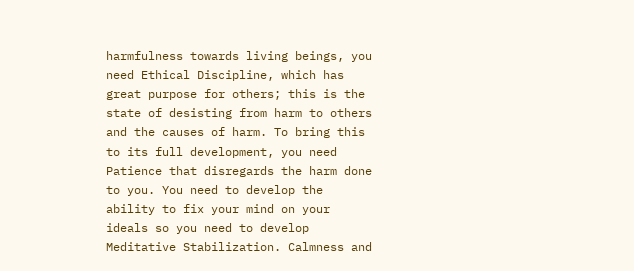harmfulness towards living beings, you need Ethical Discipline, which has great purpose for others; this is the state of desisting from harm to others and the causes of harm. To bring this to its full development, you need Patience that disregards the harm done to you. You need to develop the ability to fix your mind on your ideals so you need to develop Meditative Stabilization. Calmness and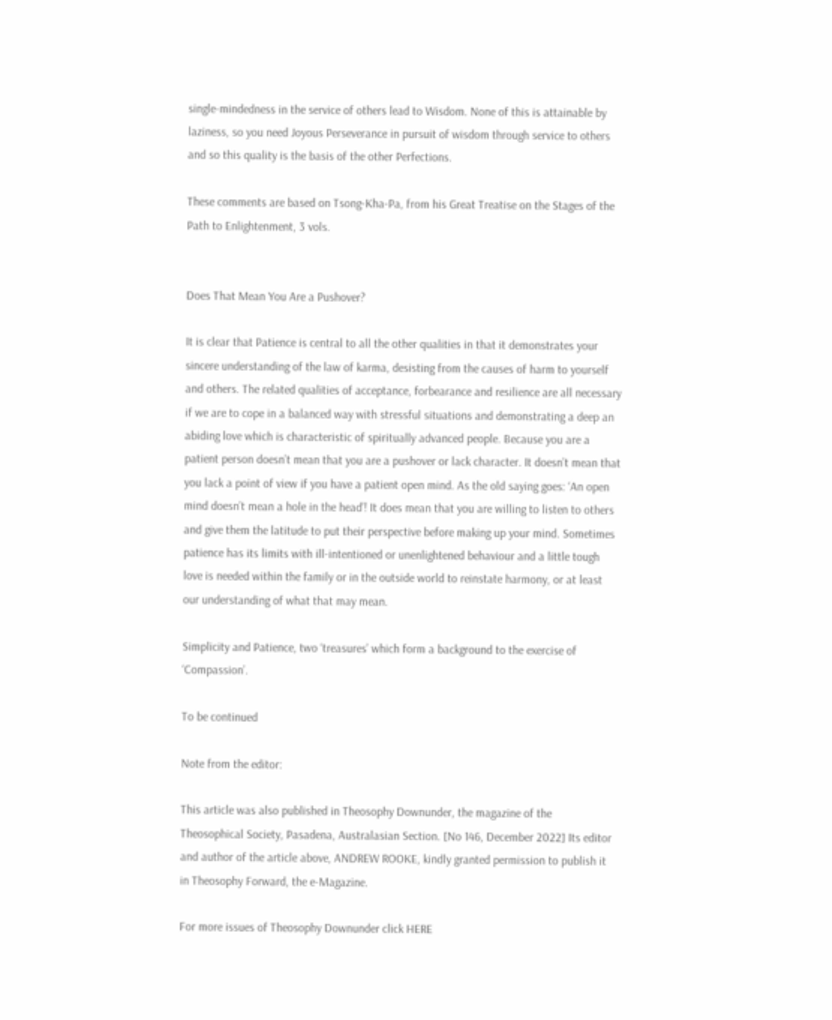single-mindedness in the service of others lead to Wisdom. None of this is attainable by laziness, so you need Joyous Perseverance in pursuit of wisdom through service to others and so this quality is the basis of the other Perfections.

These comments are based on Tsong-Kha-Pa, from his Great Treatise on the Stages of the Path to Enlightenment, 3 vols.


Does That Mean You Are a Pushover?

It is clear that Patience is central to all the other qualities in that it demonstrates your sincere understanding of the law of karma, desisting from the causes of harm to yourself and others. The related qualities of acceptance, forbearance and resilience are all necessary if we are to cope in a balanced way with stressful situations and demonstrating a deep an abiding love which is characteristic of spiritually advanced people. Because you are a patient person doesn’t mean that you are a pushover or lack character. It doesn’t mean that you lack a point of view if you have a patient open mind. As the old saying goes: ‘An open mind doesn’t mean a hole in the head’! It does mean that you are willing to listen to others and give them the latitude to put their perspective before making up your mind. Sometimes patience has its limits with ill-intentioned or unenlightened behaviour and a little tough love is needed within the family or in the outside world to reinstate harmony, or at least our understanding of what that may mean.

Simplicity and Patience, two ‘treasures’ which form a background to the exercise of ‘Compassion’.

To be continued

Note from the editor:

This article was also published in Theosophy Downunder, the magazine of the Theosophical Society, Pasadena, Australasian Section. [No 146, December 2022] Its editor and author of the article above, ANDREW ROOKE, kindly granted permission to publish it in Theosophy Forward, the e-Magazine.

For more issues of Theosophy Downunder click HERE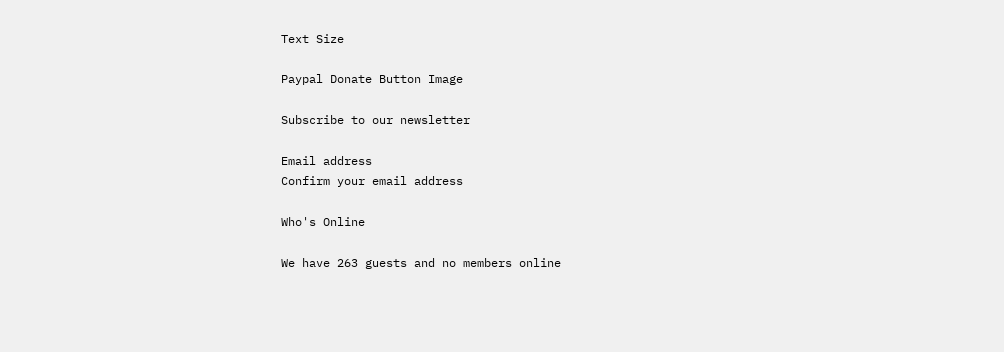Text Size

Paypal Donate Button Image

Subscribe to our newsletter

Email address
Confirm your email address

Who's Online

We have 263 guests and no members online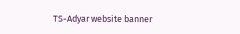TS-Adyar website banner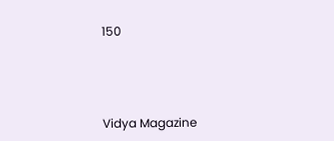150




Vidya Magazine